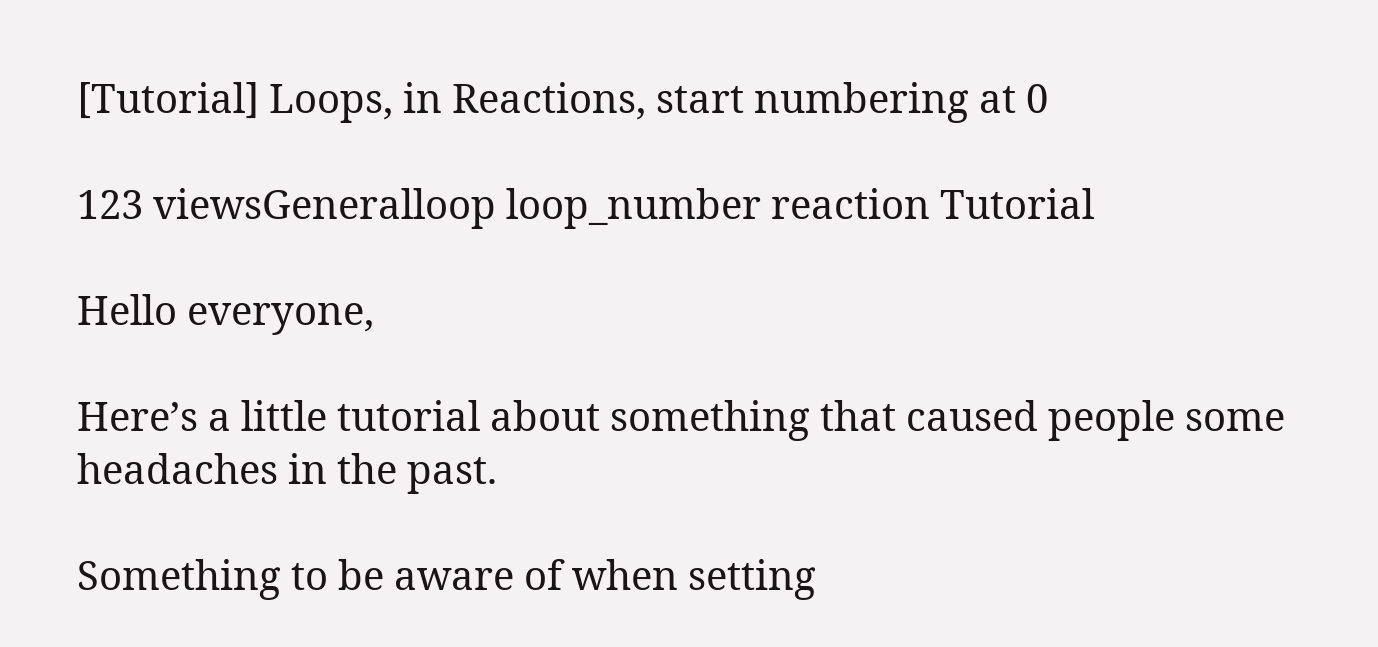[Tutorial] Loops, in Reactions, start numbering at 0

123 viewsGeneralloop loop_number reaction Tutorial

Hello everyone,

Here’s a little tutorial about something that caused people some headaches in the past.

Something to be aware of when setting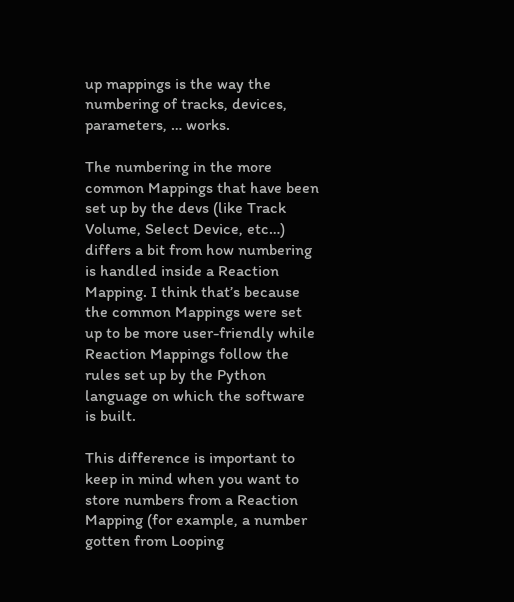up mappings is the way the numbering of tracks, devices, parameters, … works.

The numbering in the more common Mappings that have been set up by the devs (like Track Volume, Select Device, etc…) differs a bit from how numbering is handled inside a Reaction Mapping. I think that’s because the common Mappings were set up to be more user-friendly while Reaction Mappings follow the rules set up by the Python language on which the software is built.

This difference is important to keep in mind when you want to store numbers from a Reaction Mapping (for example, a number gotten from Looping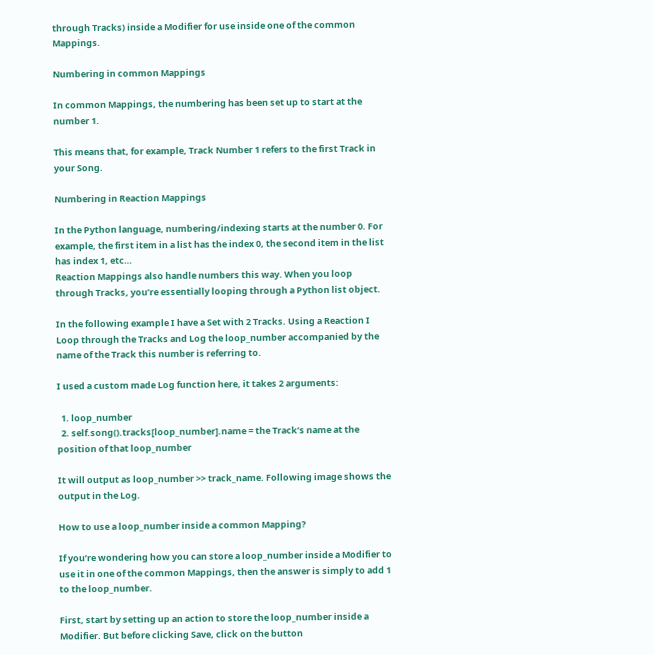through Tracks) inside a Modifier for use inside one of the common Mappings.

Numbering in common Mappings

In common Mappings, the numbering has been set up to start at the number 1.

This means that, for example, Track Number 1 refers to the first Track in your Song.

Numbering in Reaction Mappings

In the Python language, numbering/indexing starts at the number 0. For example, the first item in a list has the index 0, the second item in the list has index 1, etc…
Reaction Mappings also handle numbers this way. When you loop through Tracks, you’re essentially looping through a Python list object.

In the following example I have a Set with 2 Tracks. Using a Reaction I Loop through the Tracks and Log the loop_number accompanied by the name of the Track this number is referring to.

I used a custom made Log function here, it takes 2 arguments:

  1. loop_number
  2. self.song().tracks[loop_number].name = the Track’s name at the position of that loop_number

It will output as loop_number >> track_name. Following image shows the output in the Log.

How to use a loop_number inside a common Mapping?

If you’re wondering how you can store a loop_number inside a Modifier to use it in one of the common Mappings, then the answer is simply to add 1 to the loop_number.

First, start by setting up an action to store the loop_number inside a Modifier. But before clicking Save, click on the button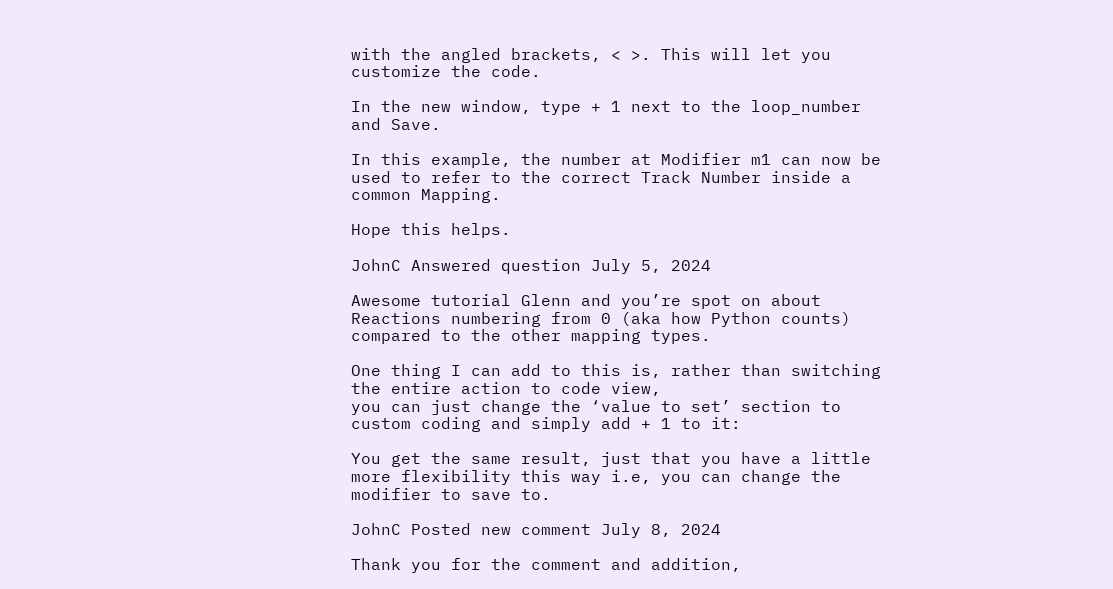with the angled brackets, < >. This will let you customize the code.

In the new window, type + 1 next to the loop_number and Save.

In this example, the number at Modifier m1 can now be used to refer to the correct Track Number inside a common Mapping.

Hope this helps.

JohnC Answered question July 5, 2024

Awesome tutorial Glenn and you’re spot on about Reactions numbering from 0 (aka how Python counts) compared to the other mapping types.

One thing I can add to this is, rather than switching the entire action to code view,
you can just change the ‘value to set’ section to custom coding and simply add + 1 to it:

You get the same result, just that you have a little more flexibility this way i.e, you can change the modifier to save to.

JohnC Posted new comment July 8, 2024

Thank you for the comment and addition,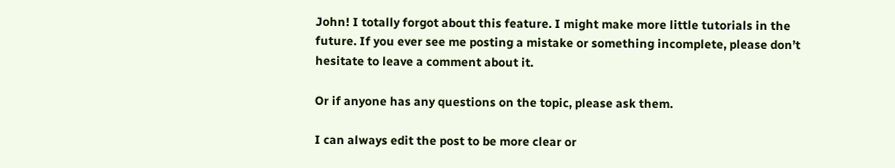John! I totally forgot about this feature. I might make more little tutorials in the future. If you ever see me posting a mistake or something incomplete, please don’t hesitate to leave a comment about it.

Or if anyone has any questions on the topic, please ask them.

I can always edit the post to be more clear or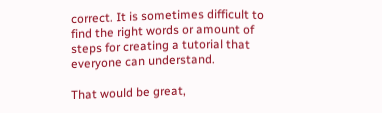correct. It is sometimes difficult to find the right words or amount of steps for creating a tutorial that everyone can understand.

That would be great,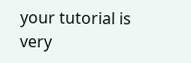your tutorial is very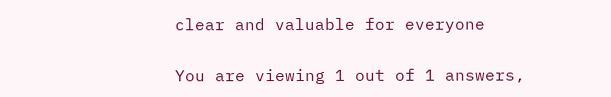clear and valuable for everyone

You are viewing 1 out of 1 answers,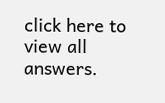click here to view all answers.